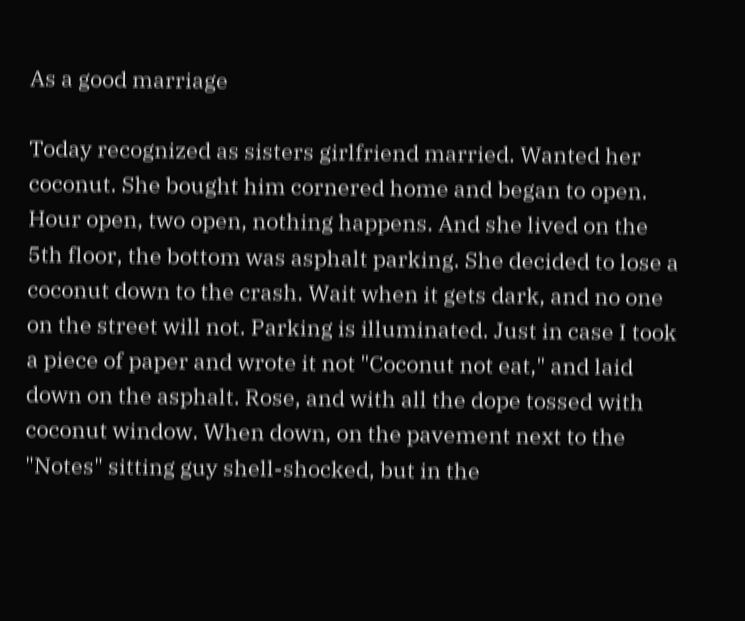As a good marriage

Today recognized as sisters girlfriend married. Wanted her coconut. She bought him cornered home and began to open. Hour open, two open, nothing happens. And she lived on the 5th floor, the bottom was asphalt parking. She decided to lose a coconut down to the crash. Wait when it gets dark, and no one on the street will not. Parking is illuminated. Just in case I took a piece of paper and wrote it not "Coconut not eat," and laid down on the asphalt. Rose, and with all the dope tossed with coconut window. When down, on the pavement next to the "Notes" sitting guy shell-shocked, but in the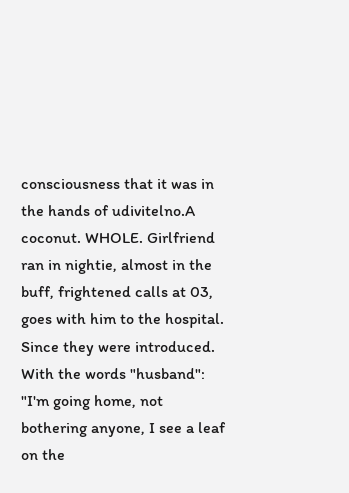consciousness that it was in the hands of udivitelno.A coconut. WHOLE. Girlfriend ran in nightie, almost in the buff, frightened calls at 03, goes with him to the hospital. Since they were introduced. With the words "husband": "I'm going home, not bothering anyone, I see a leaf on the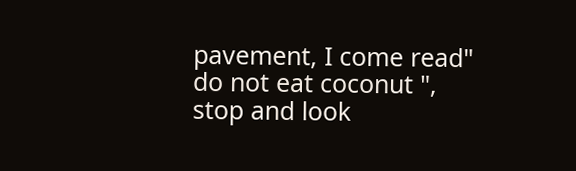pavement, I come read" do not eat coconut ", stop and look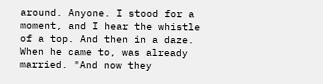around. Anyone. I stood for a moment, and I hear the whistle of a top. And then in a daze. When he came to, was already married. "And now they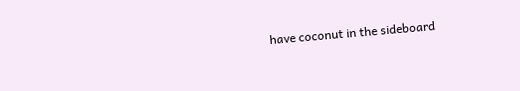have coconut in the sideboard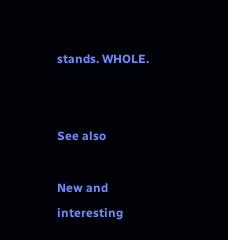stands. WHOLE.


See also

New and interesting